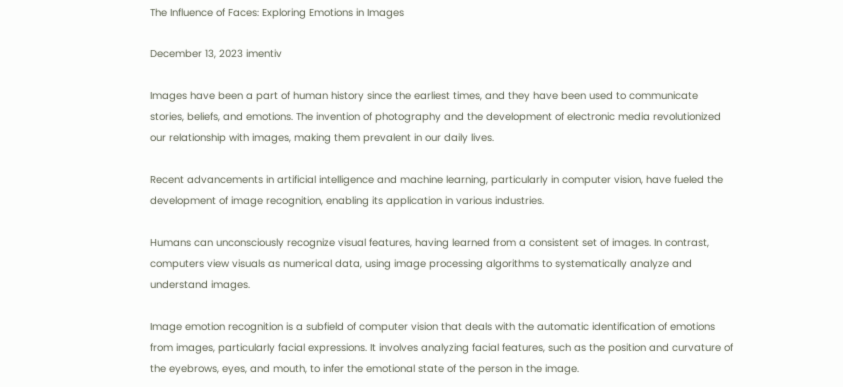The Influence of Faces: Exploring Emotions in Images

December 13, 2023 imentiv

Images have been a part of human history since the earliest times, and they have been used to communicate stories, beliefs, and emotions. The invention of photography and the development of electronic media revolutionized our relationship with images, making them prevalent in our daily lives.

Recent advancements in artificial intelligence and machine learning, particularly in computer vision, have fueled the development of image recognition, enabling its application in various industries.

Humans can unconsciously recognize visual features, having learned from a consistent set of images. In contrast, computers view visuals as numerical data, using image processing algorithms to systematically analyze and understand images.

Image emotion recognition is a subfield of computer vision that deals with the automatic identification of emotions from images, particularly facial expressions. It involves analyzing facial features, such as the position and curvature of the eyebrows, eyes, and mouth, to infer the emotional state of the person in the image.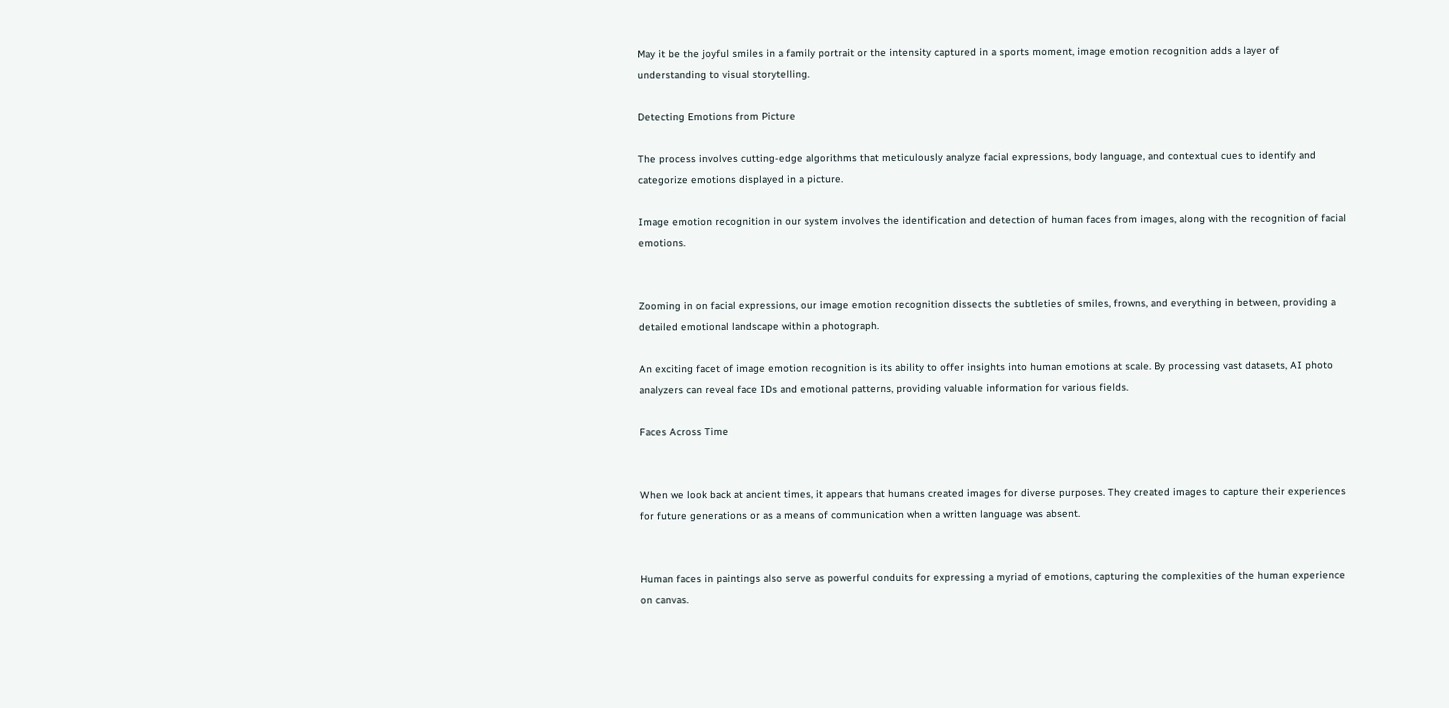May it be the joyful smiles in a family portrait or the intensity captured in a sports moment, image emotion recognition adds a layer of understanding to visual storytelling.

Detecting Emotions from Picture

The process involves cutting-edge algorithms that meticulously analyze facial expressions, body language, and contextual cues to identify and categorize emotions displayed in a picture.

Image emotion recognition in our system involves the identification and detection of human faces from images, along with the recognition of facial emotions.


Zooming in on facial expressions, our image emotion recognition dissects the subtleties of smiles, frowns, and everything in between, providing a detailed emotional landscape within a photograph.

An exciting facet of image emotion recognition is its ability to offer insights into human emotions at scale. By processing vast datasets, AI photo analyzers can reveal face IDs and emotional patterns, providing valuable information for various fields.

Faces Across Time


When we look back at ancient times, it appears that humans created images for diverse purposes. They created images to capture their experiences for future generations or as a means of communication when a written language was absent.


Human faces in paintings also serve as powerful conduits for expressing a myriad of emotions, capturing the complexities of the human experience on canvas.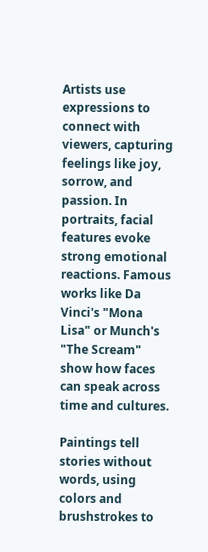Artists use expressions to connect with viewers, capturing feelings like joy, sorrow, and passion. In portraits, facial features evoke strong emotional reactions. Famous works like Da Vinci's "Mona Lisa" or Munch's "The Scream" show how faces can speak across time and cultures.

Paintings tell stories without words, using colors and brushstrokes to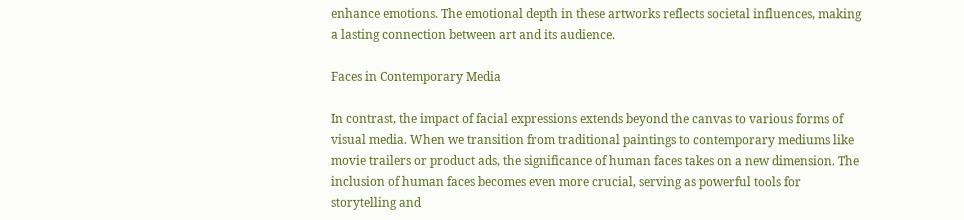enhance emotions. The emotional depth in these artworks reflects societal influences, making a lasting connection between art and its audience.

Faces in Contemporary Media

In contrast, the impact of facial expressions extends beyond the canvas to various forms of visual media. When we transition from traditional paintings to contemporary mediums like movie trailers or product ads, the significance of human faces takes on a new dimension. The inclusion of human faces becomes even more crucial, serving as powerful tools for storytelling and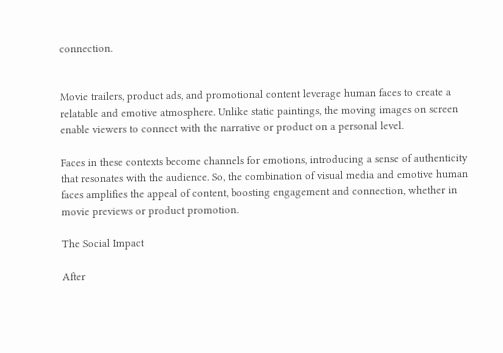connection.


Movie trailers, product ads, and promotional content leverage human faces to create a relatable and emotive atmosphere. Unlike static paintings, the moving images on screen enable viewers to connect with the narrative or product on a personal level.

Faces in these contexts become channels for emotions, introducing a sense of authenticity that resonates with the audience. So, the combination of visual media and emotive human faces amplifies the appeal of content, boosting engagement and connection, whether in movie previews or product promotion.

The Social Impact

After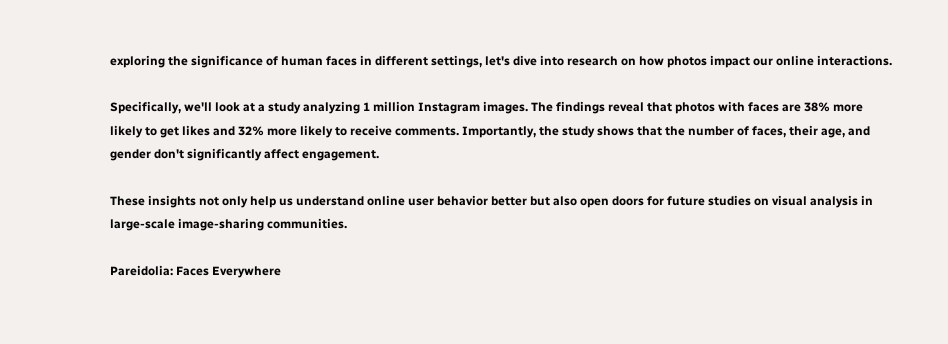exploring the significance of human faces in different settings, let's dive into research on how photos impact our online interactions.

Specifically, we'll look at a study analyzing 1 million Instagram images. The findings reveal that photos with faces are 38% more likely to get likes and 32% more likely to receive comments. Importantly, the study shows that the number of faces, their age, and gender don't significantly affect engagement.

These insights not only help us understand online user behavior better but also open doors for future studies on visual analysis in large-scale image-sharing communities.

Pareidolia: Faces Everywhere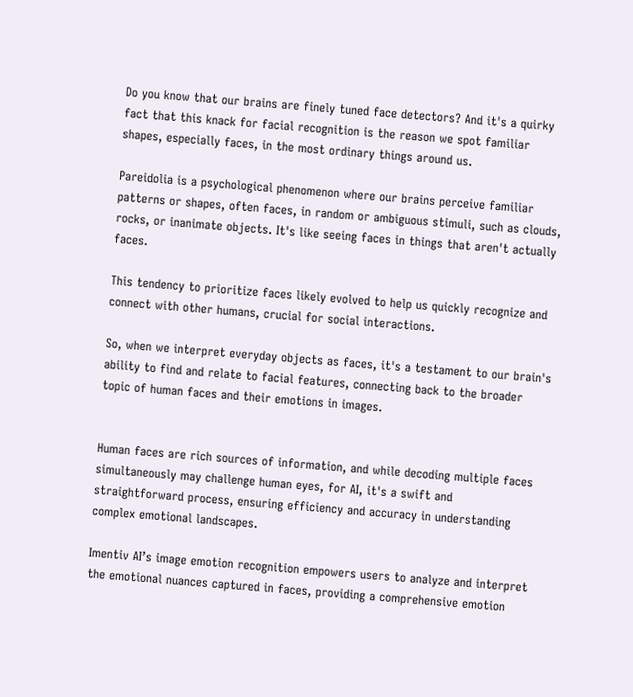Do you know that our brains are finely tuned face detectors? And it's a quirky fact that this knack for facial recognition is the reason we spot familiar shapes, especially faces, in the most ordinary things around us.

Pareidolia is a psychological phenomenon where our brains perceive familiar patterns or shapes, often faces, in random or ambiguous stimuli, such as clouds, rocks, or inanimate objects. It's like seeing faces in things that aren't actually faces.

This tendency to prioritize faces likely evolved to help us quickly recognize and connect with other humans, crucial for social interactions.

So, when we interpret everyday objects as faces, it's a testament to our brain's ability to find and relate to facial features, connecting back to the broader topic of human faces and their emotions in images.


Human faces are rich sources of information, and while decoding multiple faces simultaneously may challenge human eyes, for AI, it's a swift and straightforward process, ensuring efficiency and accuracy in understanding complex emotional landscapes.

Imentiv AI’s image emotion recognition empowers users to analyze and interpret the emotional nuances captured in faces, providing a comprehensive emotion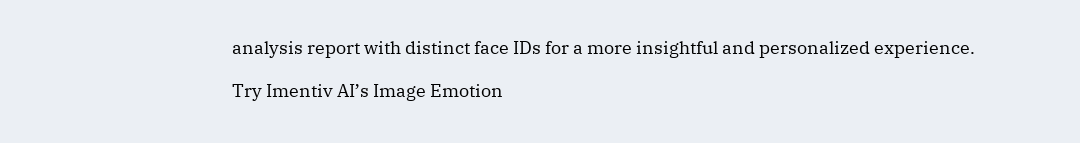analysis report with distinct face IDs for a more insightful and personalized experience.

Try Imentiv AI’s Image Emotion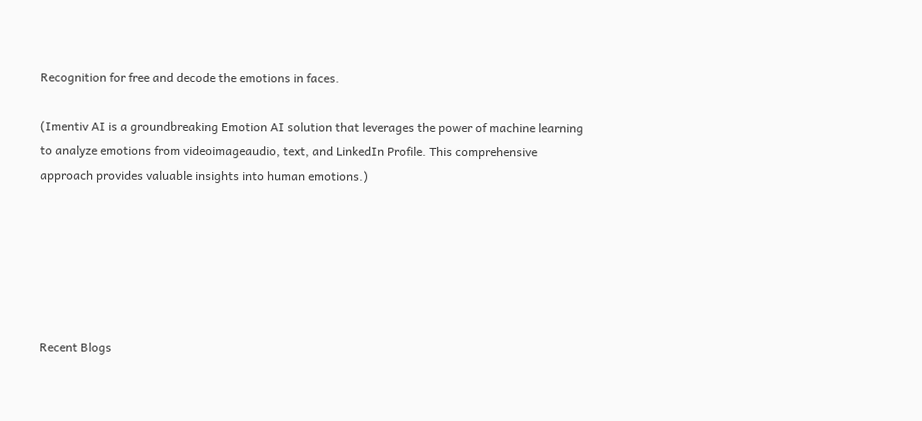Recognition for free and decode the emotions in faces.

(Imentiv AI is a groundbreaking Emotion AI solution that leverages the power of machine learning to analyze emotions from videoimageaudio, text, and LinkedIn Profile. This comprehensive approach provides valuable insights into human emotions.)






Recent Blogs